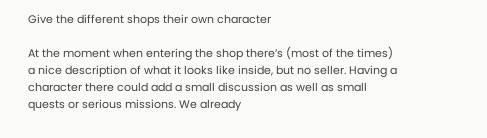Give the different shops their own character

At the moment when entering the shop there’s (most of the times) a nice description of what it looks like inside, but no seller. Having a character there could add a small discussion as well as small quests or serious missions. We already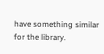have something similar for the library.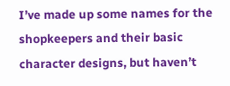I’ve made up some names for the shopkeepers and their basic character designs, but haven’t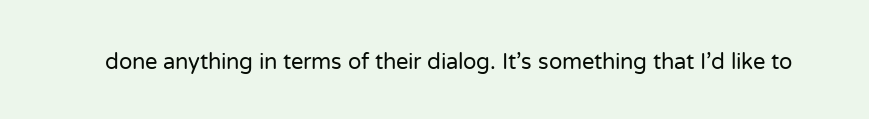done anything in terms of their dialog. It’s something that I’d like to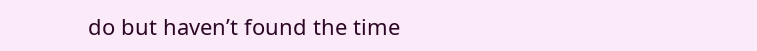do but haven’t found the time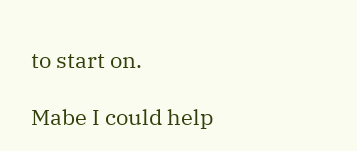to start on.

Mabe I could help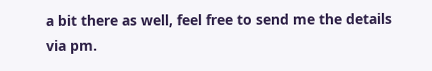a bit there as well, feel free to send me the details via pm.